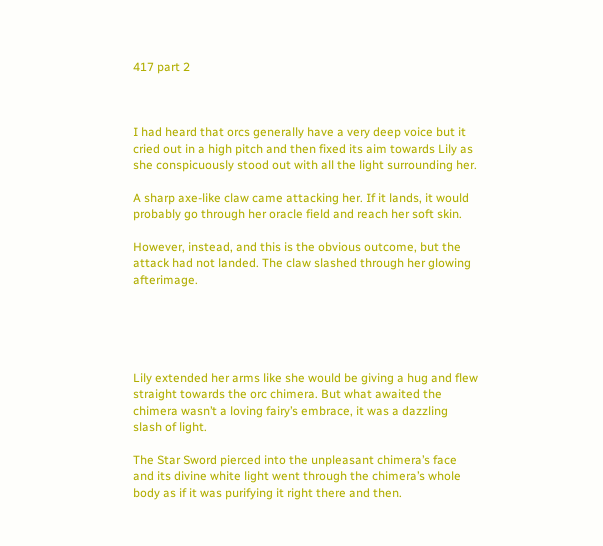417 part 2



I had heard that orcs generally have a very deep voice but it cried out in a high pitch and then fixed its aim towards Lily as she conspicuously stood out with all the light surrounding her.

A sharp axe-like claw came attacking her. If it lands, it would probably go through her oracle field and reach her soft skin.

However, instead, and this is the obvious outcome, but the attack had not landed. The claw slashed through her glowing afterimage.





Lily extended her arms like she would be giving a hug and flew straight towards the orc chimera. But what awaited the chimera wasn’t a loving fairy’s embrace, it was a dazzling slash of light.

The Star Sword pierced into the unpleasant chimera’s face and its divine white light went through the chimera’s whole body as if it was purifying it right there and then.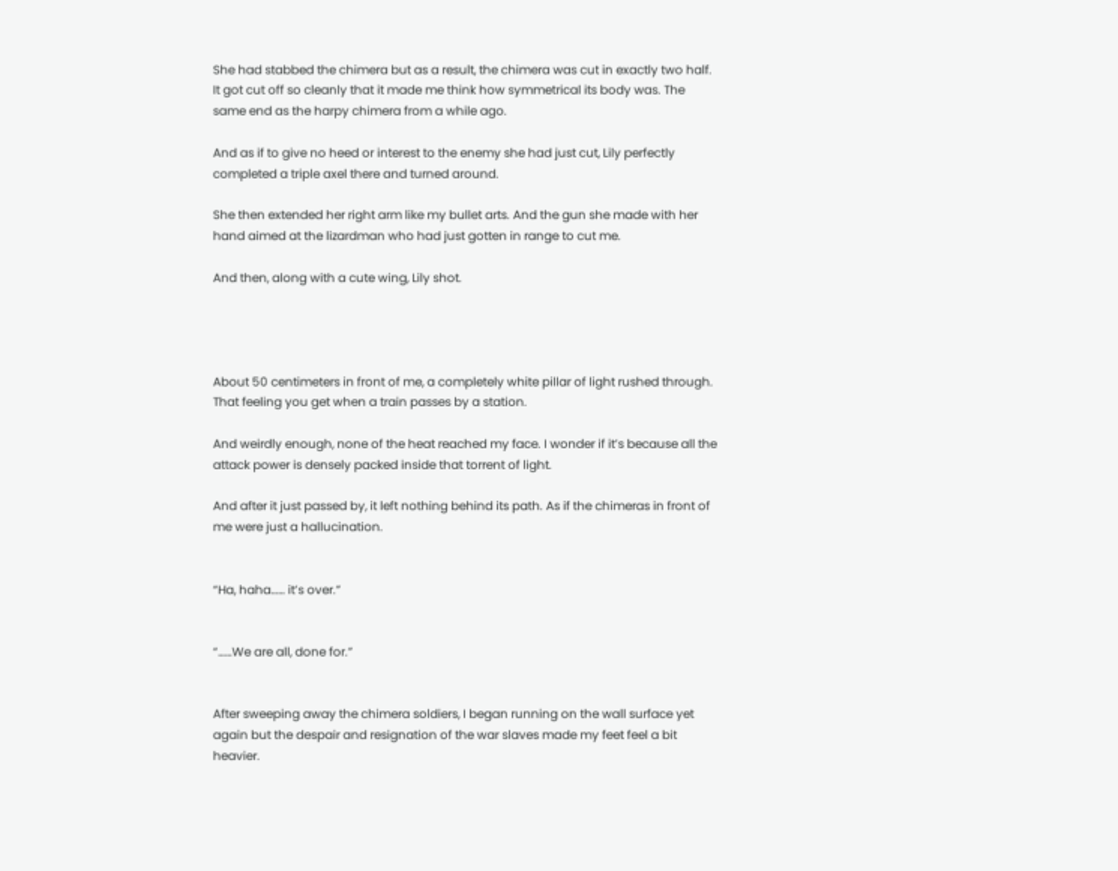She had stabbed the chimera but as a result, the chimera was cut in exactly two half. It got cut off so cleanly that it made me think how symmetrical its body was. The same end as the harpy chimera from a while ago.

And as if to give no heed or interest to the enemy she had just cut, Lily perfectly completed a triple axel there and turned around.

She then extended her right arm like my bullet arts. And the gun she made with her hand aimed at the lizardman who had just gotten in range to cut me.

And then, along with a cute wing, Lily shot.




About 50 centimeters in front of me, a completely white pillar of light rushed through. That feeling you get when a train passes by a station.

And weirdly enough, none of the heat reached my face. I wonder if it’s because all the attack power is densely packed inside that torrent of light.

And after it just passed by, it left nothing behind its path. As if the chimeras in front of me were just a hallucination.


“Ha, haha…… it’s over.”


“……We are all, done for.”


After sweeping away the chimera soldiers, I began running on the wall surface yet again but the despair and resignation of the war slaves made my feet feel a bit heavier.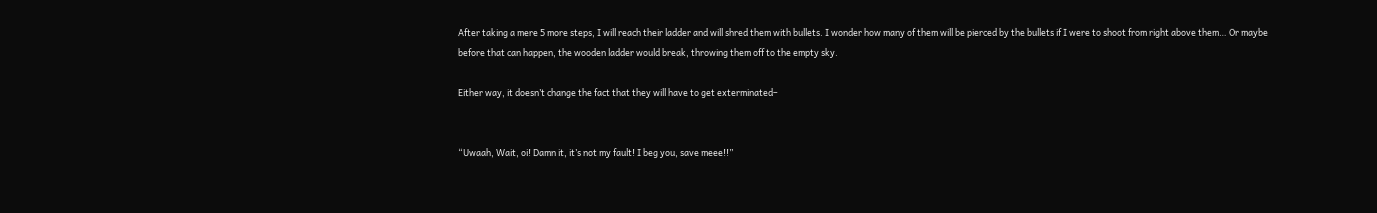After taking a mere 5 more steps, I will reach their ladder and will shred them with bullets. I wonder how many of them will be pierced by the bullets if I were to shoot from right above them… Or maybe before that can happen, the wooden ladder would break, throwing them off to the empty sky.

Either way, it doesn’t change the fact that they will have to get exterminated–


“Uwaah, Wait, oi! Damn it, it’s not my fault! I beg you, save meee!!”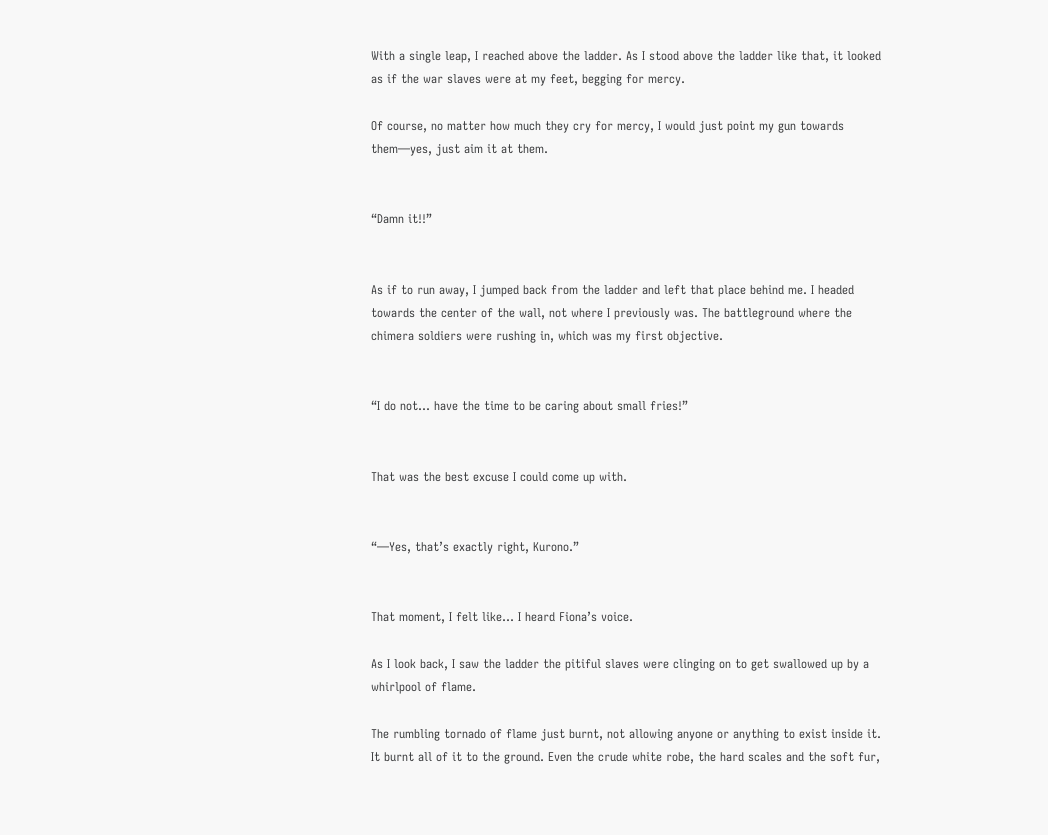With a single leap, I reached above the ladder. As I stood above the ladder like that, it looked as if the war slaves were at my feet, begging for mercy.

Of course, no matter how much they cry for mercy, I would just point my gun towards them—yes, just aim it at them.


“Damn it!!”


As if to run away, I jumped back from the ladder and left that place behind me. I headed towards the center of the wall, not where I previously was. The battleground where the chimera soldiers were rushing in, which was my first objective.


“I do not… have the time to be caring about small fries!”


That was the best excuse I could come up with.


“—Yes, that’s exactly right, Kurono.”


That moment, I felt like… I heard Fiona’s voice.

As I look back, I saw the ladder the pitiful slaves were clinging on to get swallowed up by a whirlpool of flame.

The rumbling tornado of flame just burnt, not allowing anyone or anything to exist inside it. It burnt all of it to the ground. Even the crude white robe, the hard scales and the soft fur,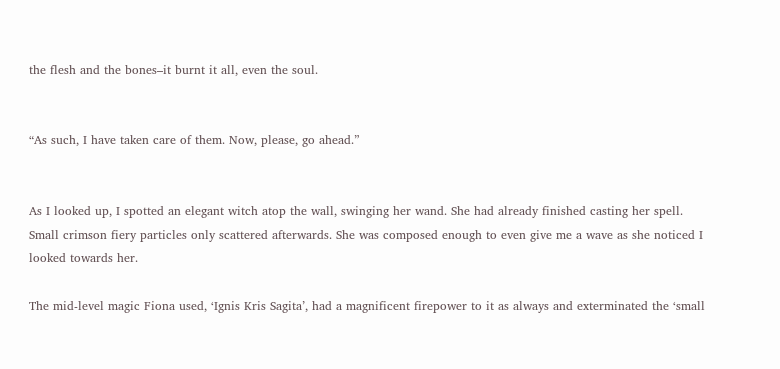the flesh and the bones–it burnt it all, even the soul.


“As such, I have taken care of them. Now, please, go ahead.”


As I looked up, I spotted an elegant witch atop the wall, swinging her wand. She had already finished casting her spell. Small crimson fiery particles only scattered afterwards. She was composed enough to even give me a wave as she noticed I looked towards her.

The mid-level magic Fiona used, ‘Ignis Kris Sagita’, had a magnificent firepower to it as always and exterminated the ‘small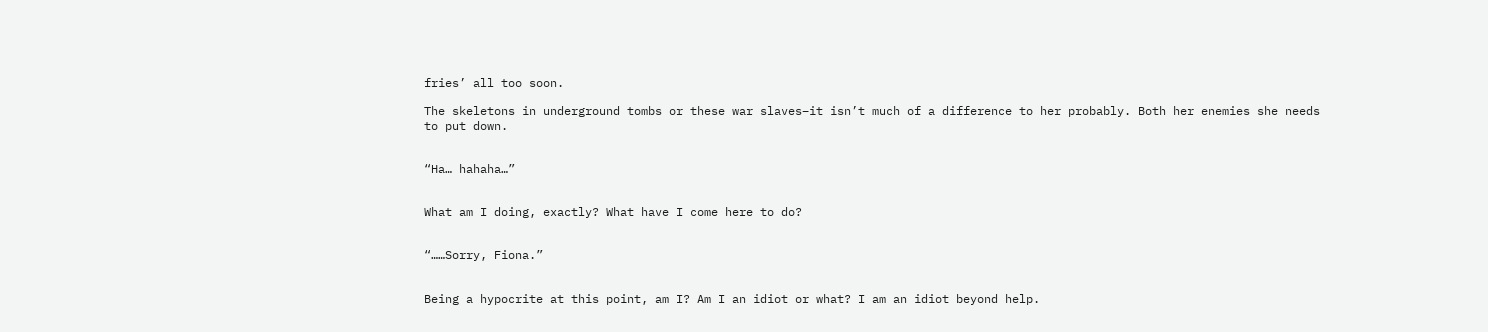fries’ all too soon.

The skeletons in underground tombs or these war slaves–it isn’t much of a difference to her probably. Both her enemies she needs to put down.


“Ha… hahaha…”


What am I doing, exactly? What have I come here to do?


“……Sorry, Fiona.”


Being a hypocrite at this point, am I? Am I an idiot or what? I am an idiot beyond help.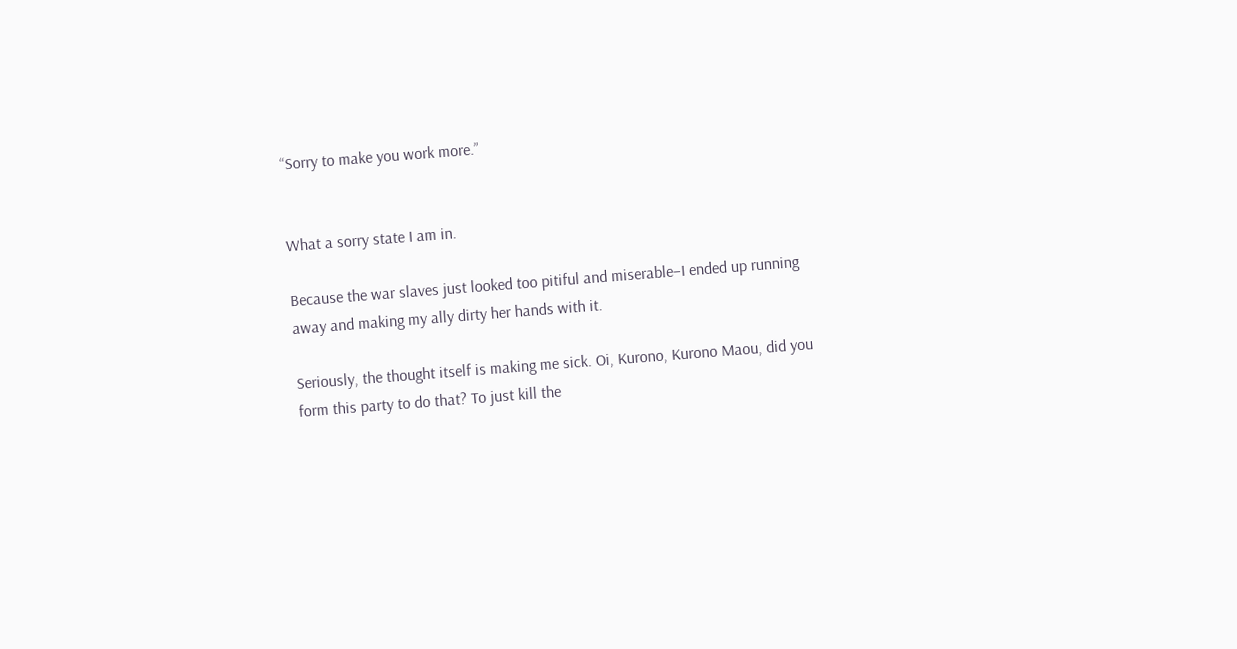“Sorry to make you work more.”


What a sorry state I am in.

Because the war slaves just looked too pitiful and miserable–I ended up running away and making my ally dirty her hands with it.

Seriously, the thought itself is making me sick. Oi, Kurono, Kurono Maou, did you form this party to do that? To just kill the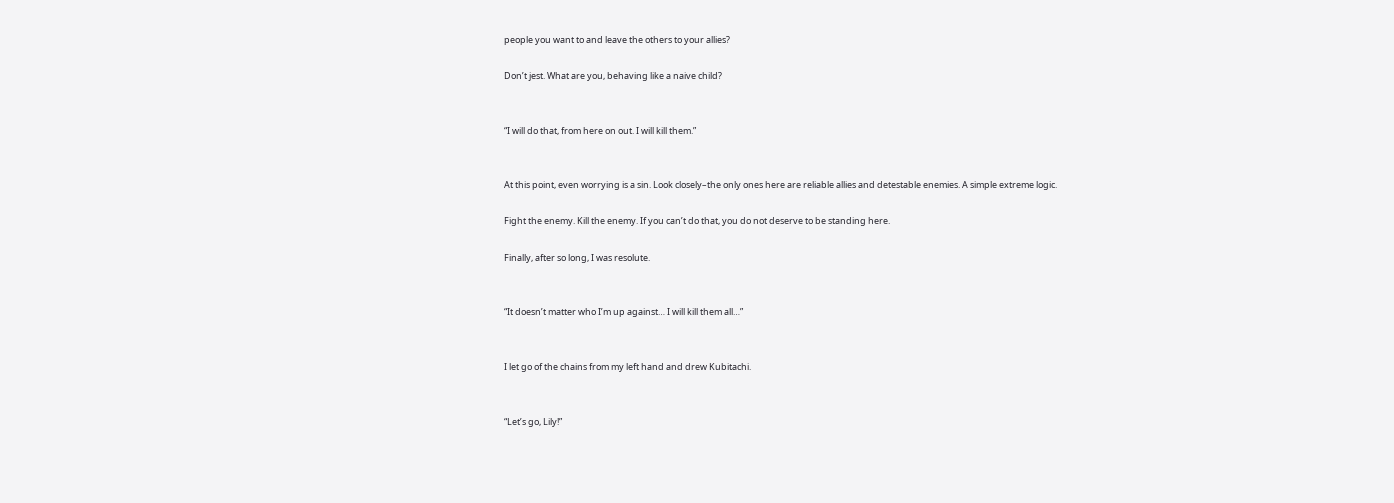people you want to and leave the others to your allies?

Don’t jest. What are you, behaving like a naive child?


“I will do that, from here on out. I will kill them.”


At this point, even worrying is a sin. Look closely–the only ones here are reliable allies and detestable enemies. A simple extreme logic.

Fight the enemy. Kill the enemy. If you can’t do that, you do not deserve to be standing here.

Finally, after so long, I was resolute.


“It doesn’t matter who I’m up against… I will kill them all…”


I let go of the chains from my left hand and drew Kubitachi.


“Let’s go, Lily!”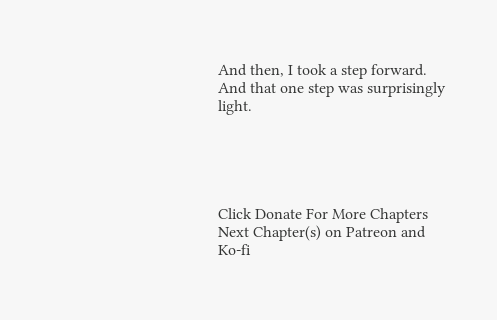And then, I took a step forward. And that one step was surprisingly light.





Click Donate For More Chapters
Next Chapter(s) on Patreon and Ko-fi